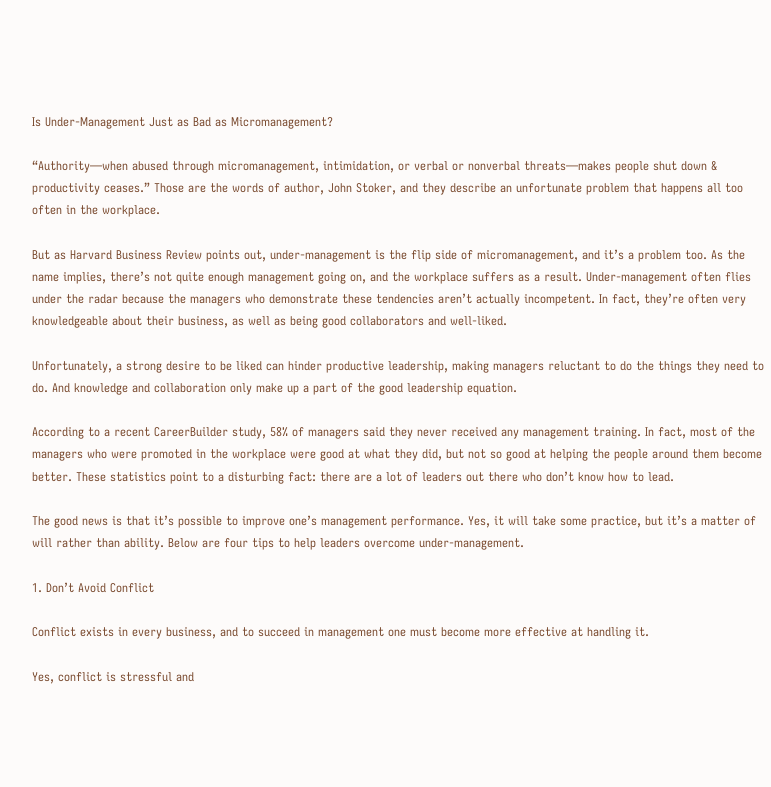Is Under-Management Just as Bad as Micromanagement?

“Authority—when abused through micromanagement, intimidation, or verbal or nonverbal threats—makes people shut down & productivity ceases.” Those are the words of author, John Stoker, and they describe an unfortunate problem that happens all too often in the workplace.

But as Harvard Business Review points out, under-management is the flip side of micromanagement, and it’s a problem too. As the name implies, there’s not quite enough management going on, and the workplace suffers as a result. Under-management often flies under the radar because the managers who demonstrate these tendencies aren’t actually incompetent. In fact, they’re often very knowledgeable about their business, as well as being good collaborators and well-liked.

Unfortunately, a strong desire to be liked can hinder productive leadership, making managers reluctant to do the things they need to do. And knowledge and collaboration only make up a part of the good leadership equation.

According to a recent CareerBuilder study, 58% of managers said they never received any management training. In fact, most of the managers who were promoted in the workplace were good at what they did, but not so good at helping the people around them become better. These statistics point to a disturbing fact: there are a lot of leaders out there who don’t know how to lead.

The good news is that it’s possible to improve one’s management performance. Yes, it will take some practice, but it’s a matter of will rather than ability. Below are four tips to help leaders overcome under-management.

1. Don’t Avoid Conflict

Conflict exists in every business, and to succeed in management one must become more effective at handling it.

Yes, conflict is stressful and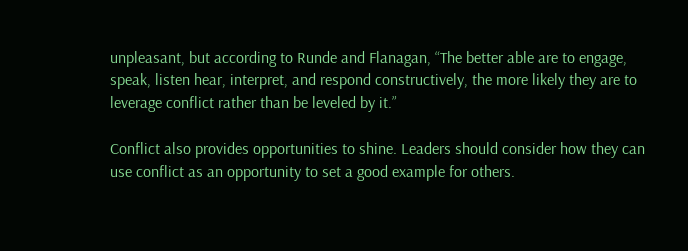unpleasant, but according to Runde and Flanagan, “The better able are to engage, speak, listen hear, interpret, and respond constructively, the more likely they are to leverage conflict rather than be leveled by it.”

Conflict also provides opportunities to shine. Leaders should consider how they can use conflict as an opportunity to set a good example for others.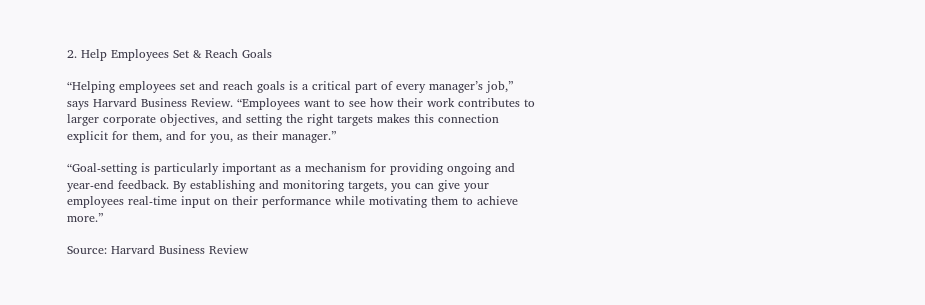2. Help Employees Set & Reach Goals

“Helping employees set and reach goals is a critical part of every manager’s job,” says Harvard Business Review. “Employees want to see how their work contributes to larger corporate objectives, and setting the right targets makes this connection explicit for them, and for you, as their manager.”

“Goal-setting is particularly important as a mechanism for providing ongoing and year-end feedback. By establishing and monitoring targets, you can give your employees real-time input on their performance while motivating them to achieve more.”

Source: Harvard Business Review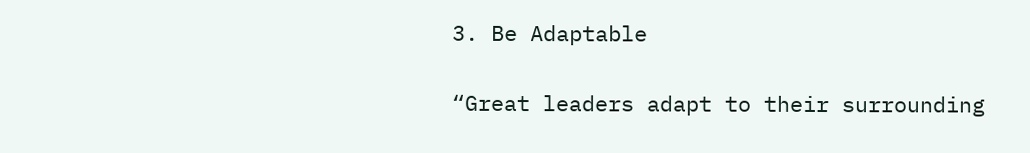3. Be Adaptable

“Great leaders adapt to their surrounding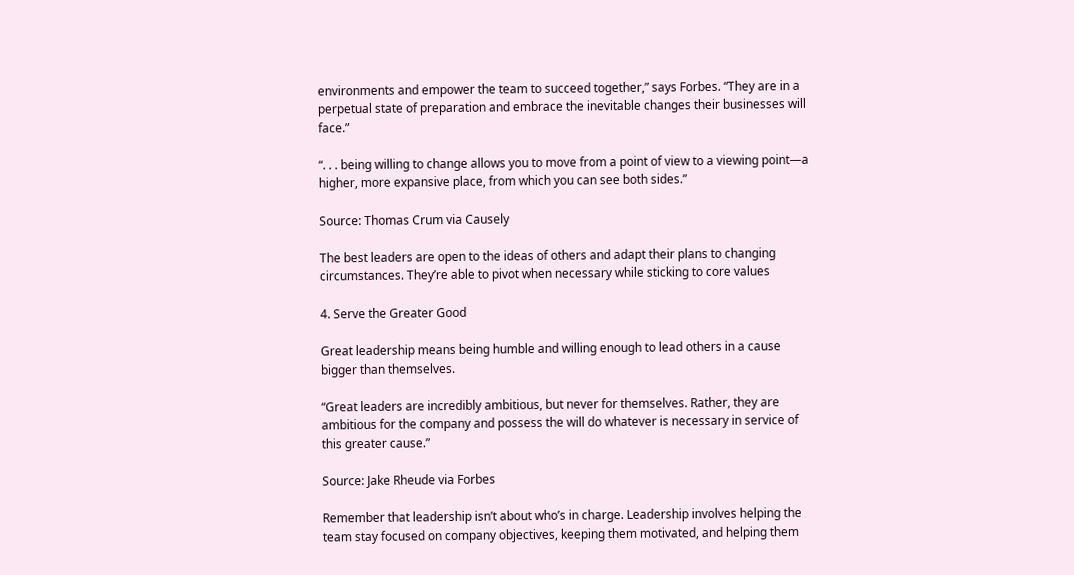environments and empower the team to succeed together,” says Forbes. “They are in a perpetual state of preparation and embrace the inevitable changes their businesses will face.”

“. . . being willing to change allows you to move from a point of view to a viewing point—a higher, more expansive place, from which you can see both sides.”

Source: Thomas Crum via Causely

The best leaders are open to the ideas of others and adapt their plans to changing circumstances. They’re able to pivot when necessary while sticking to core values

4. Serve the Greater Good

Great leadership means being humble and willing enough to lead others in a cause bigger than themselves.

“Great leaders are incredibly ambitious, but never for themselves. Rather, they are ambitious for the company and possess the will do whatever is necessary in service of this greater cause.”

Source: Jake Rheude via Forbes

Remember that leadership isn’t about who’s in charge. Leadership involves helping the team stay focused on company objectives, keeping them motivated, and helping them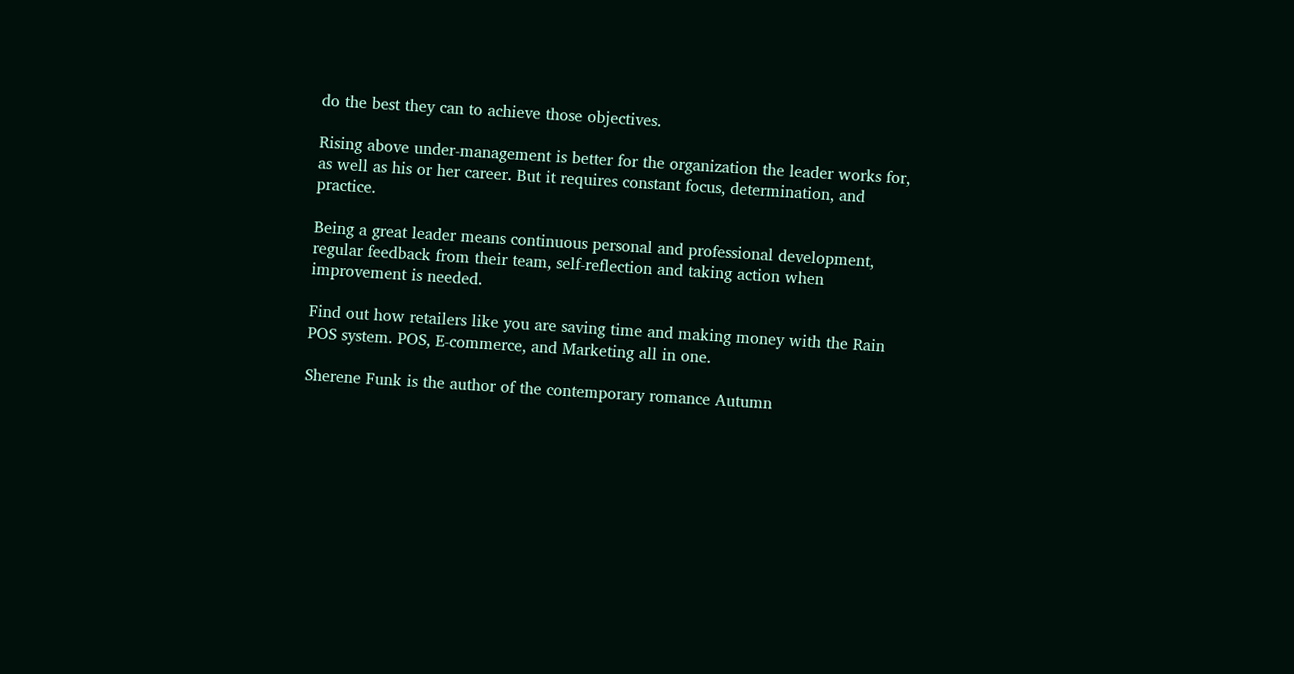do the best they can to achieve those objectives.

Rising above under-management is better for the organization the leader works for, as well as his or her career. But it requires constant focus, determination, and practice.

Being a great leader means continuous personal and professional development, regular feedback from their team, self-reflection and taking action when improvement is needed.

Find out how retailers like you are saving time and making money with the Rain POS system. POS, E-commerce, and Marketing all in one.

Sherene Funk is the author of the contemporary romance Autumn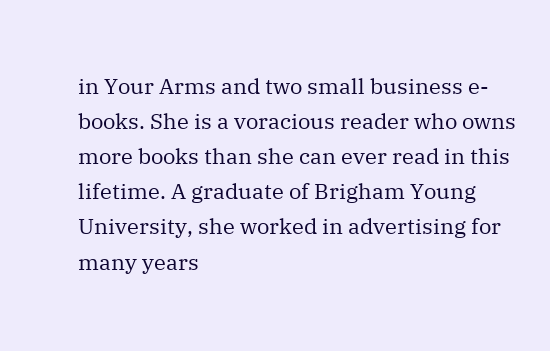in Your Arms and two small business e-books. She is a voracious reader who owns more books than she can ever read in this lifetime. A graduate of Brigham Young University, she worked in advertising for many years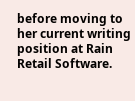before moving to her current writing position at Rain Retail Software.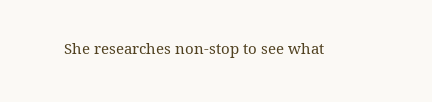She researches non-stop to see what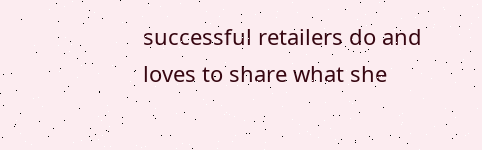successful retailers do and loves to share what she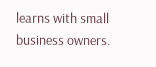learns with small business owners.